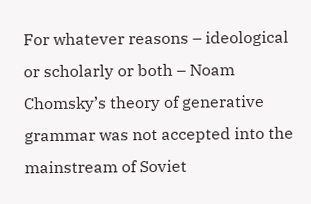For whatever reasons – ideological or scholarly or both – Noam Chomsky’s theory of generative grammar was not accepted into the mainstream of Soviet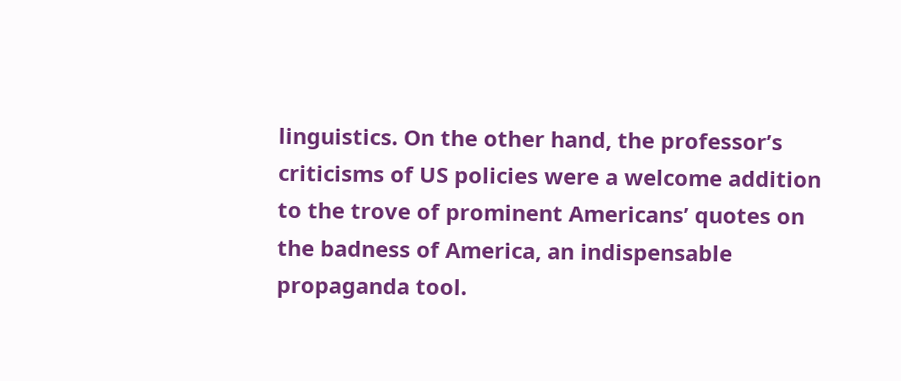linguistics. On the other hand, the professor’s criticisms of US policies were a welcome addition to the trove of prominent Americans’ quotes on the badness of America, an indispensable propaganda tool.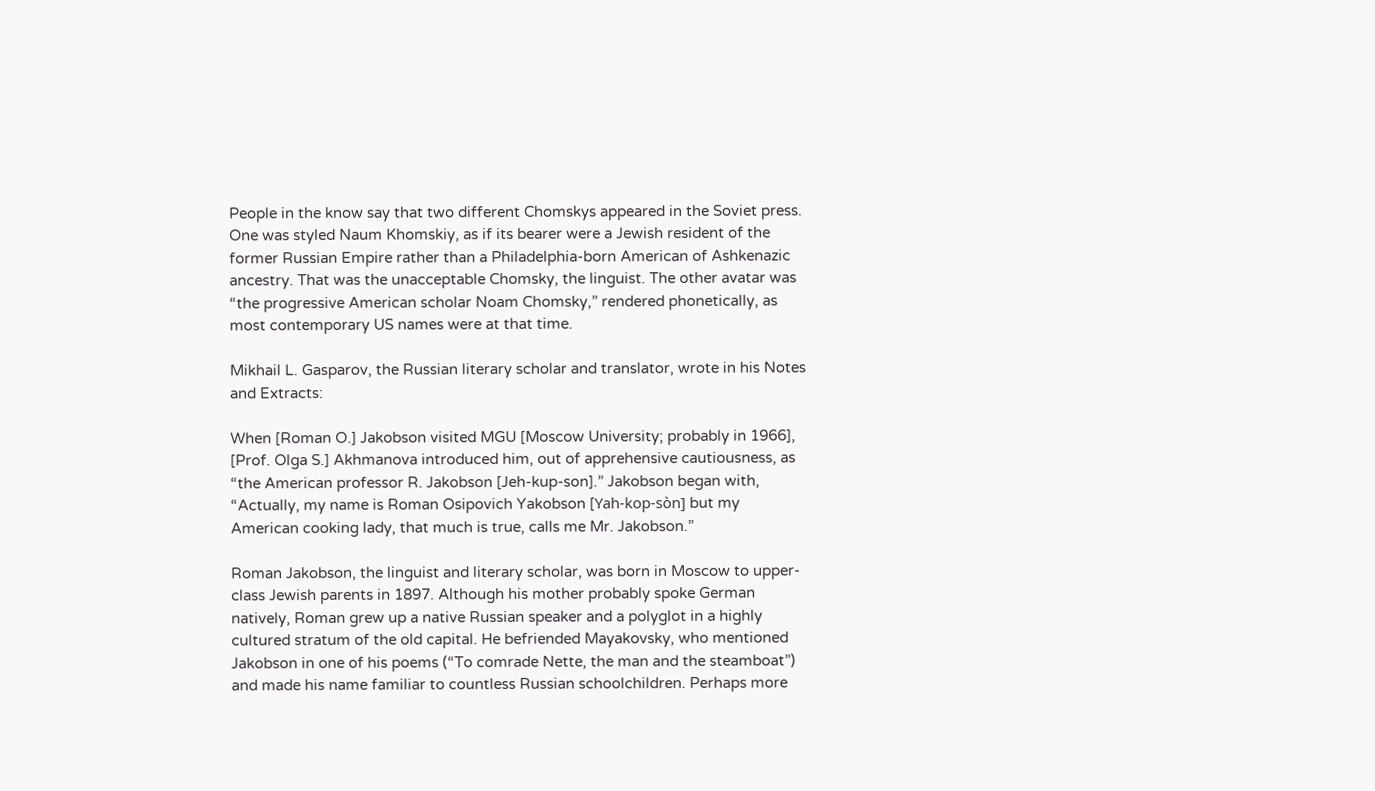People in the know say that two different Chomskys appeared in the Soviet press. One was styled Naum Khomskiy, as if its bearer were a Jewish resident of the former Russian Empire rather than a Philadelphia-born American of Ashkenazic ancestry. That was the unacceptable Chomsky, the linguist. The other avatar was “the progressive American scholar Noam Chomsky,” rendered phonetically, as most contemporary US names were at that time.

Mikhail L. Gasparov, the Russian literary scholar and translator, wrote in his Notes and Extracts:

When [Roman O.] Jakobson visited MGU [Moscow University; probably in 1966], [Prof. Olga S.] Akhmanova introduced him, out of apprehensive cautiousness, as “the American professor R. Jakobson [Jeh-kup-son].” Jakobson began with, “Actually, my name is Roman Osipovich Yakobson [Yah-kop-sòn] but my American cooking lady, that much is true, calls me Mr. Jakobson.”

Roman Jakobson, the linguist and literary scholar, was born in Moscow to upper-class Jewish parents in 1897. Although his mother probably spoke German natively, Roman grew up a native Russian speaker and a polyglot in a highly cultured stratum of the old capital. He befriended Mayakovsky, who mentioned Jakobson in one of his poems (“To comrade Nette, the man and the steamboat”) and made his name familiar to countless Russian schoolchildren. Perhaps more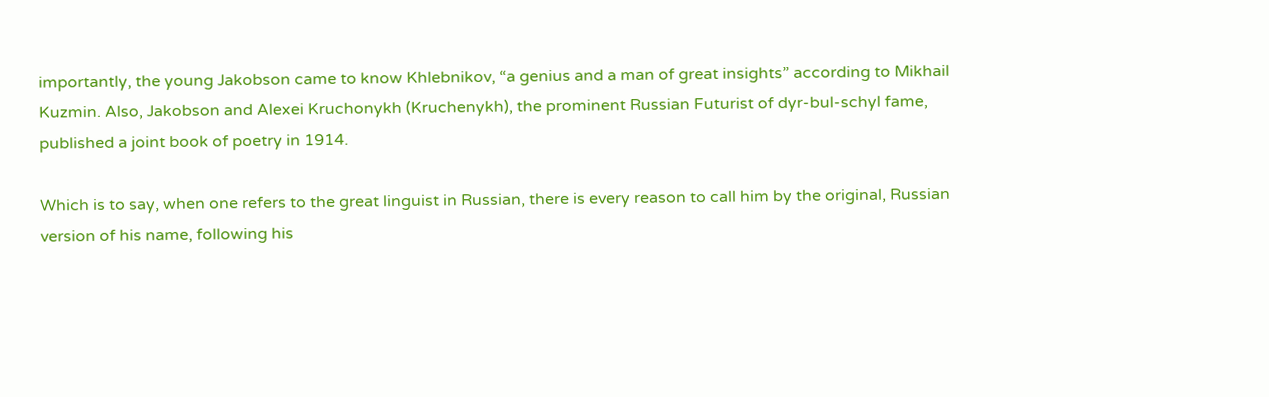importantly, the young Jakobson came to know Khlebnikov, “a genius and a man of great insights” according to Mikhail Kuzmin. Also, Jakobson and Alexei Kruchonykh (Kruchenykh), the prominent Russian Futurist of dyr-bul-schyl fame, published a joint book of poetry in 1914.

Which is to say, when one refers to the great linguist in Russian, there is every reason to call him by the original, Russian version of his name, following his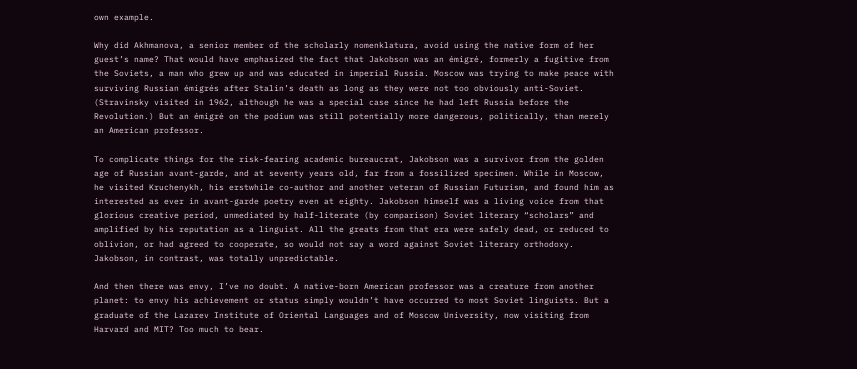own example.

Why did Akhmanova, a senior member of the scholarly nomenklatura, avoid using the native form of her guest’s name? That would have emphasized the fact that Jakobson was an émigré, formerly a fugitive from the Soviets, a man who grew up and was educated in imperial Russia. Moscow was trying to make peace with surviving Russian émigrés after Stalin’s death as long as they were not too obviously anti-Soviet. (Stravinsky visited in 1962, although he was a special case since he had left Russia before the Revolution.) But an émigré on the podium was still potentially more dangerous, politically, than merely an American professor.

To complicate things for the risk-fearing academic bureaucrat, Jakobson was a survivor from the golden age of Russian avant-garde, and at seventy years old, far from a fossilized specimen. While in Moscow, he visited Kruchenykh, his erstwhile co-author and another veteran of Russian Futurism, and found him as interested as ever in avant-garde poetry even at eighty. Jakobson himself was a living voice from that glorious creative period, unmediated by half-literate (by comparison) Soviet literary “scholars” and amplified by his reputation as a linguist. All the greats from that era were safely dead, or reduced to oblivion, or had agreed to cooperate, so would not say a word against Soviet literary orthodoxy. Jakobson, in contrast, was totally unpredictable.

And then there was envy, I’ve no doubt. A native-born American professor was a creature from another planet: to envy his achievement or status simply wouldn’t have occurred to most Soviet linguists. But a graduate of the Lazarev Institute of Oriental Languages and of Moscow University, now visiting from Harvard and MIT? Too much to bear.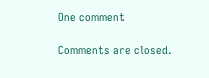One comment

Comments are closed.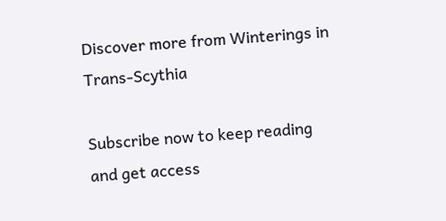Discover more from Winterings in Trans-Scythia

Subscribe now to keep reading and get access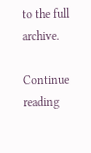to the full archive.

Continue reading